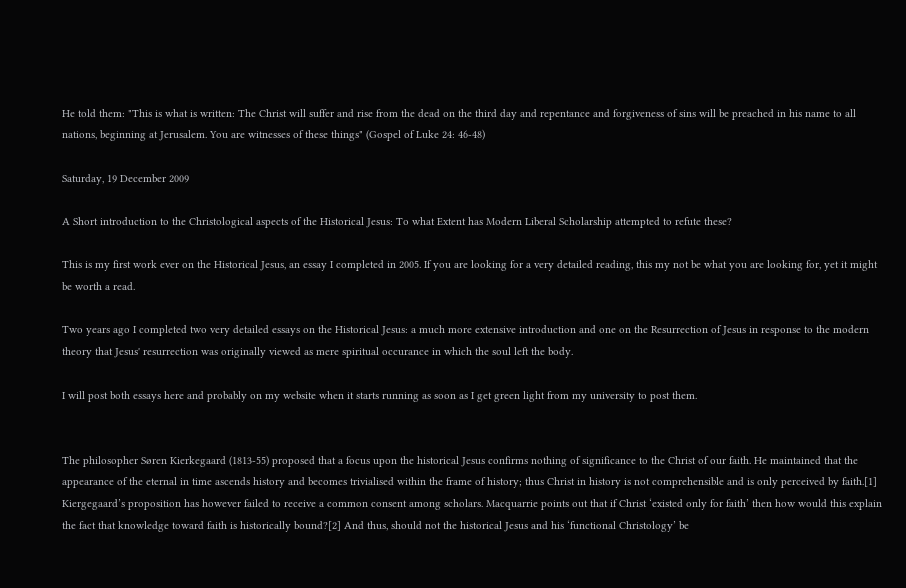He told them: "This is what is written: The Christ will suffer and rise from the dead on the third day and repentance and forgiveness of sins will be preached in his name to all nations, beginning at Jerusalem. You are witnesses of these things" (Gospel of Luke 24: 46-48)

Saturday, 19 December 2009

A Short introduction to the Christological aspects of the Historical Jesus: To what Extent has Modern Liberal Scholarship attempted to refute these?

This is my first work ever on the Historical Jesus, an essay I completed in 2005. If you are looking for a very detailed reading, this my not be what you are looking for, yet it might be worth a read.

Two years ago I completed two very detailed essays on the Historical Jesus: a much more extensive introduction and one on the Resurrection of Jesus in response to the modern theory that Jesus' resurrection was originally viewed as mere spiritual occurance in which the soul left the body.

I will post both essays here and probably on my website when it starts running as soon as I get green light from my university to post them.


The philosopher Søren Kierkegaard (1813-55) proposed that a focus upon the historical Jesus confirms nothing of significance to the Christ of our faith. He maintained that the appearance of the eternal in time ascends history and becomes trivialised within the frame of history; thus Christ in history is not comprehensible and is only perceived by faith.[1]
Kiergegaard’s proposition has however failed to receive a common consent among scholars. Macquarrie points out that if Christ ‘existed only for faith’ then how would this explain the fact that knowledge toward faith is historically bound?[2] And thus, should not the historical Jesus and his ‘functional Christology’ be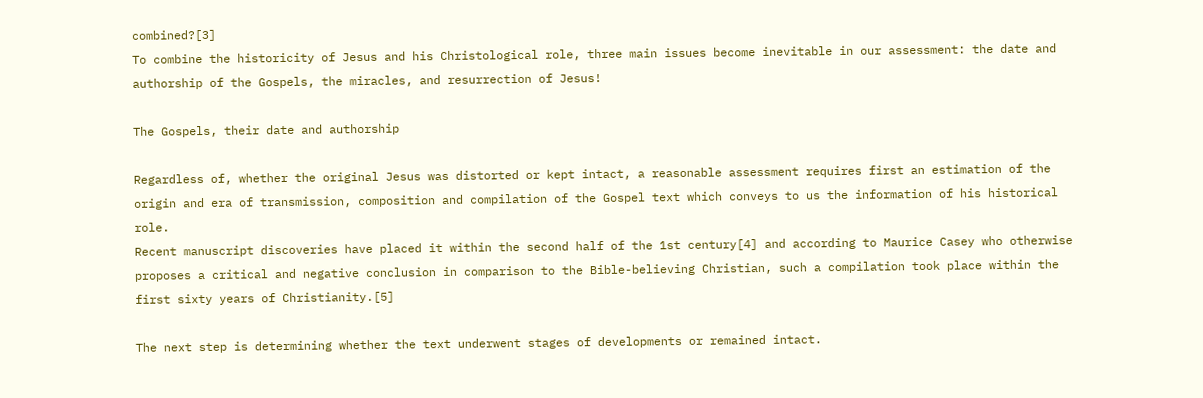combined?[3]
To combine the historicity of Jesus and his Christological role, three main issues become inevitable in our assessment: the date and authorship of the Gospels, the miracles, and resurrection of Jesus!

The Gospels, their date and authorship

Regardless of, whether the original Jesus was distorted or kept intact, a reasonable assessment requires first an estimation of the origin and era of transmission, composition and compilation of the Gospel text which conveys to us the information of his historical role.
Recent manuscript discoveries have placed it within the second half of the 1st century[4] and according to Maurice Casey who otherwise proposes a critical and negative conclusion in comparison to the Bible-believing Christian, such a compilation took place within the first sixty years of Christianity.[5]

The next step is determining whether the text underwent stages of developments or remained intact.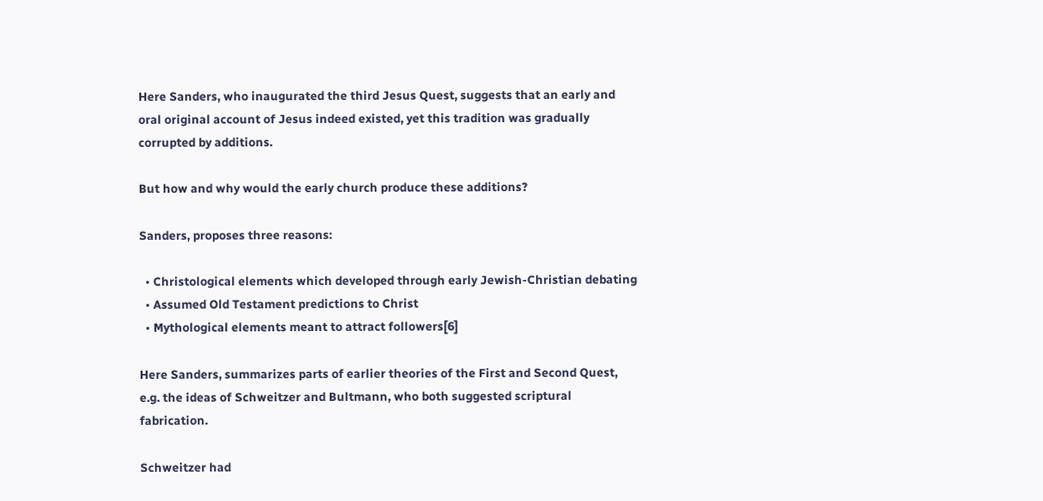Here Sanders, who inaugurated the third Jesus Quest, suggests that an early and oral original account of Jesus indeed existed, yet this tradition was gradually corrupted by additions.

But how and why would the early church produce these additions?

Sanders, proposes three reasons:

  • Christological elements which developed through early Jewish-Christian debating
  • Assumed Old Testament predictions to Christ
  • Mythological elements meant to attract followers[6]

Here Sanders, summarizes parts of earlier theories of the First and Second Quest, e.g. the ideas of Schweitzer and Bultmann, who both suggested scriptural fabrication.

Schweitzer had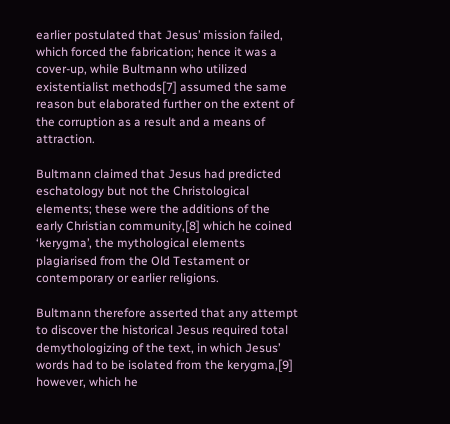earlier postulated that Jesus’ mission failed, which forced the fabrication; hence it was a cover-up, while Bultmann who utilized existentialist methods[7] assumed the same reason but elaborated further on the extent of the corruption as a result and a means of attraction.

Bultmann claimed that Jesus had predicted eschatology but not the Christological elements; these were the additions of the early Christian community,[8] which he coined ‘kerygma’, the mythological elements plagiarised from the Old Testament or contemporary or earlier religions.

Bultmann therefore asserted that any attempt to discover the historical Jesus required total demythologizing of the text, in which Jesus’ words had to be isolated from the kerygma,[9] however, which he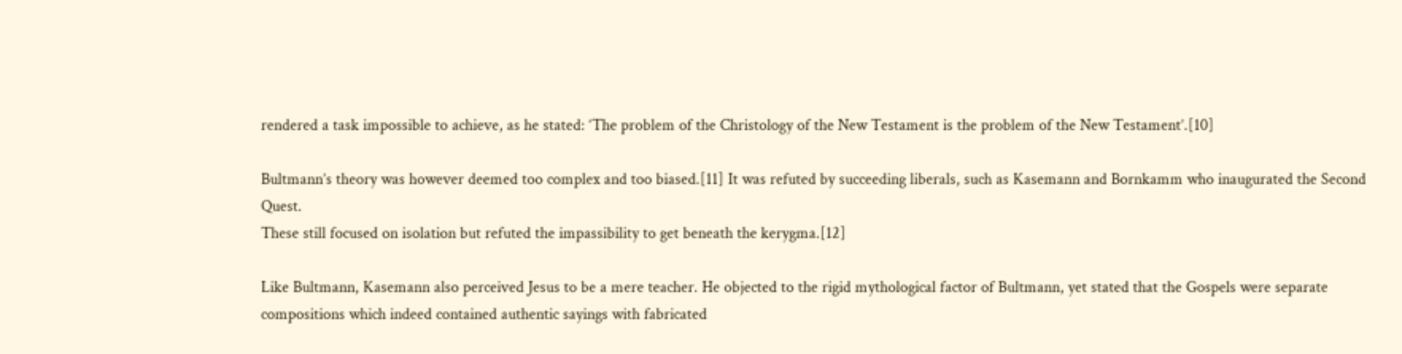rendered a task impossible to achieve, as he stated: ‘The problem of the Christology of the New Testament is the problem of the New Testament’.[10]

Bultmann’s theory was however deemed too complex and too biased.[11] It was refuted by succeeding liberals, such as Kasemann and Bornkamm who inaugurated the Second Quest.
These still focused on isolation but refuted the impassibility to get beneath the kerygma.[12]

Like Bultmann, Kasemann also perceived Jesus to be a mere teacher. He objected to the rigid mythological factor of Bultmann, yet stated that the Gospels were separate compositions which indeed contained authentic sayings with fabricated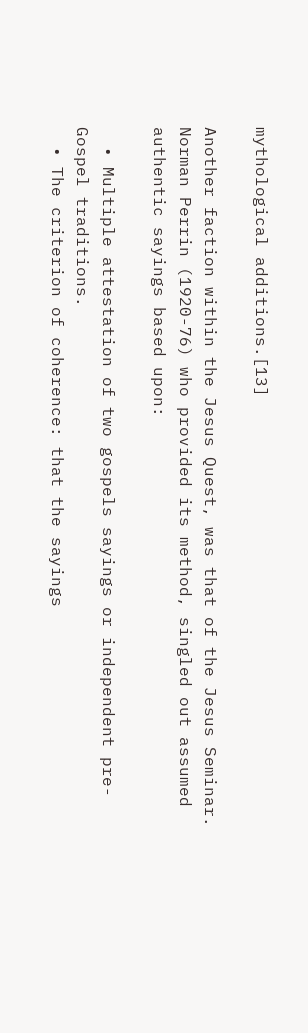mythological additions.[13]

Another faction within the Jesus Quest, was that of the Jesus Seminar. Norman Perrin (1920-76) who provided its method, singled out assumed authentic sayings based upon:

  • Multiple attestation of two gospels sayings or independent pre-Gospel traditions.
  • The criterion of coherence: that the sayings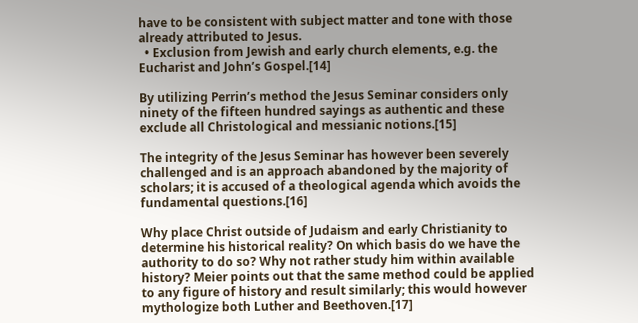have to be consistent with subject matter and tone with those already attributed to Jesus.
  • Exclusion from Jewish and early church elements, e.g. the Eucharist and John’s Gospel.[14]

By utilizing Perrin’s method the Jesus Seminar considers only ninety of the fifteen hundred sayings as authentic and these exclude all Christological and messianic notions.[15]

The integrity of the Jesus Seminar has however been severely challenged and is an approach abandoned by the majority of scholars; it is accused of a theological agenda which avoids the fundamental questions.[16]

Why place Christ outside of Judaism and early Christianity to determine his historical reality? On which basis do we have the authority to do so? Why not rather study him within available history? Meier points out that the same method could be applied to any figure of history and result similarly; this would however mythologize both Luther and Beethoven.[17]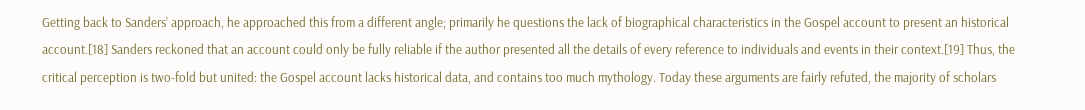Getting back to Sanders’ approach, he approached this from a different angle; primarily he questions the lack of biographical characteristics in the Gospel account to present an historical account.[18] Sanders reckoned that an account could only be fully reliable if the author presented all the details of every reference to individuals and events in their context.[19] Thus, the critical perception is two-fold but united: the Gospel account lacks historical data, and contains too much mythology. Today these arguments are fairly refuted, the majority of scholars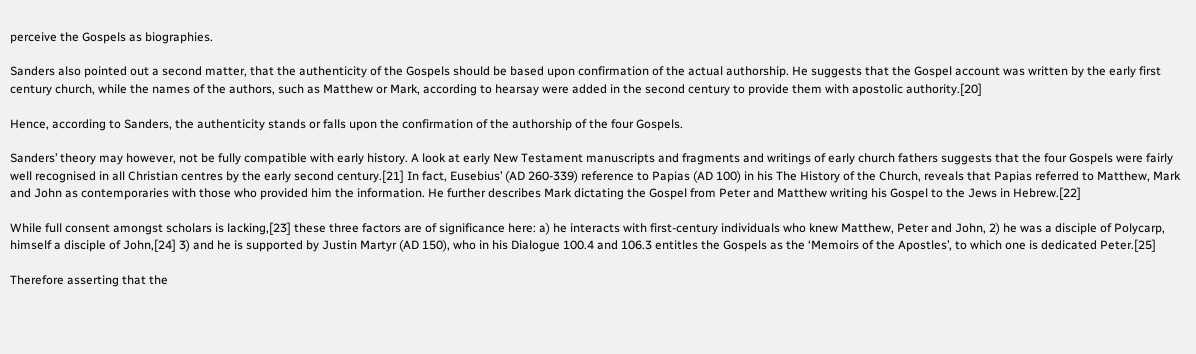perceive the Gospels as biographies.

Sanders also pointed out a second matter, that the authenticity of the Gospels should be based upon confirmation of the actual authorship. He suggests that the Gospel account was written by the early first century church, while the names of the authors, such as Matthew or Mark, according to hearsay were added in the second century to provide them with apostolic authority.[20]

Hence, according to Sanders, the authenticity stands or falls upon the confirmation of the authorship of the four Gospels.

Sanders’ theory may however, not be fully compatible with early history. A look at early New Testament manuscripts and fragments and writings of early church fathers suggests that the four Gospels were fairly well recognised in all Christian centres by the early second century.[21] In fact, Eusebius’ (AD 260-339) reference to Papias (AD 100) in his The History of the Church, reveals that Papias referred to Matthew, Mark and John as contemporaries with those who provided him the information. He further describes Mark dictating the Gospel from Peter and Matthew writing his Gospel to the Jews in Hebrew.[22]

While full consent amongst scholars is lacking,[23] these three factors are of significance here: a) he interacts with first-century individuals who knew Matthew, Peter and John, 2) he was a disciple of Polycarp, himself a disciple of John,[24] 3) and he is supported by Justin Martyr (AD 150), who in his Dialogue 100.4 and 106.3 entitles the Gospels as the ‘Memoirs of the Apostles’, to which one is dedicated Peter.[25]

Therefore asserting that the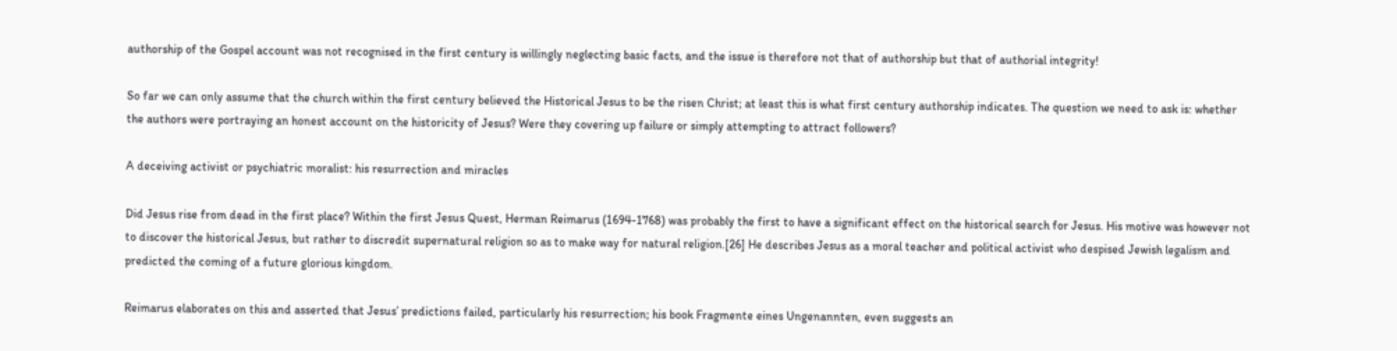authorship of the Gospel account was not recognised in the first century is willingly neglecting basic facts, and the issue is therefore not that of authorship but that of authorial integrity!

So far we can only assume that the church within the first century believed the Historical Jesus to be the risen Christ; at least this is what first century authorship indicates. The question we need to ask is: whether the authors were portraying an honest account on the historicity of Jesus? Were they covering up failure or simply attempting to attract followers?

A deceiving activist or psychiatric moralist: his resurrection and miracles

Did Jesus rise from dead in the first place? Within the first Jesus Quest, Herman Reimarus (1694-1768) was probably the first to have a significant effect on the historical search for Jesus. His motive was however not to discover the historical Jesus, but rather to discredit supernatural religion so as to make way for natural religion.[26] He describes Jesus as a moral teacher and political activist who despised Jewish legalism and predicted the coming of a future glorious kingdom.

Reimarus elaborates on this and asserted that Jesus’ predictions failed, particularly his resurrection; his book Fragmente eines Ungenannten, even suggests an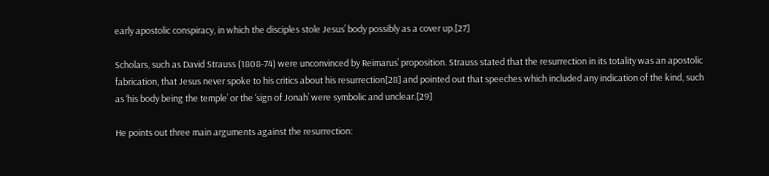early apostolic conspiracy, in which the disciples stole Jesus’ body possibly as a cover up.[27]

Scholars, such as David Strauss (1808-74) were unconvinced by Reimarus’ proposition. Strauss stated that the resurrection in its totality was an apostolic fabrication, that Jesus never spoke to his critics about his resurrection[28] and pointed out that speeches which included any indication of the kind, such as ‘his body being the temple’ or the ‘sign of Jonah’ were symbolic and unclear.[29]

He points out three main arguments against the resurrection: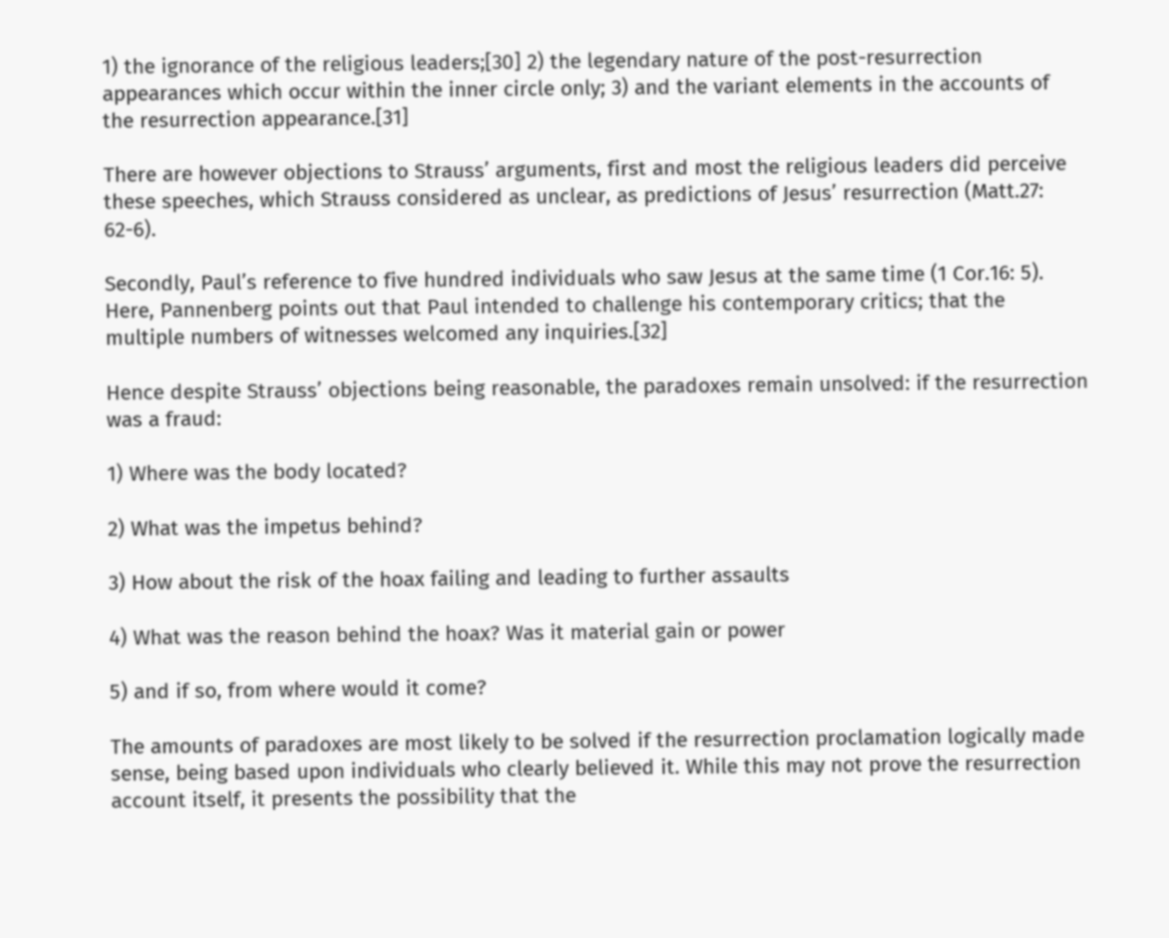1) the ignorance of the religious leaders;[30] 2) the legendary nature of the post-resurrection appearances which occur within the inner circle only; 3) and the variant elements in the accounts of the resurrection appearance.[31]

There are however objections to Strauss’ arguments, first and most the religious leaders did perceive these speeches, which Strauss considered as unclear, as predictions of Jesus’ resurrection (Matt.27: 62-6).

Secondly, Paul’s reference to five hundred individuals who saw Jesus at the same time (1 Cor.16: 5). Here, Pannenberg points out that Paul intended to challenge his contemporary critics; that the multiple numbers of witnesses welcomed any inquiries.[32]

Hence despite Strauss’ objections being reasonable, the paradoxes remain unsolved: if the resurrection was a fraud:

1) Where was the body located?

2) What was the impetus behind?

3) How about the risk of the hoax failing and leading to further assaults

4) What was the reason behind the hoax? Was it material gain or power

5) and if so, from where would it come?

The amounts of paradoxes are most likely to be solved if the resurrection proclamation logically made sense, being based upon individuals who clearly believed it. While this may not prove the resurrection account itself, it presents the possibility that the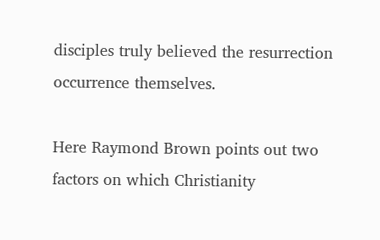disciples truly believed the resurrection occurrence themselves.

Here Raymond Brown points out two factors on which Christianity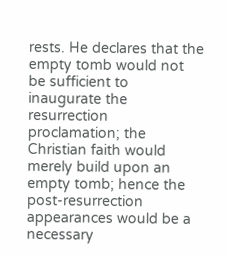rests. He declares that the empty tomb would not be sufficient to inaugurate the resurrection proclamation; the Christian faith would merely build upon an empty tomb; hence the post-resurrection appearances would be a necessary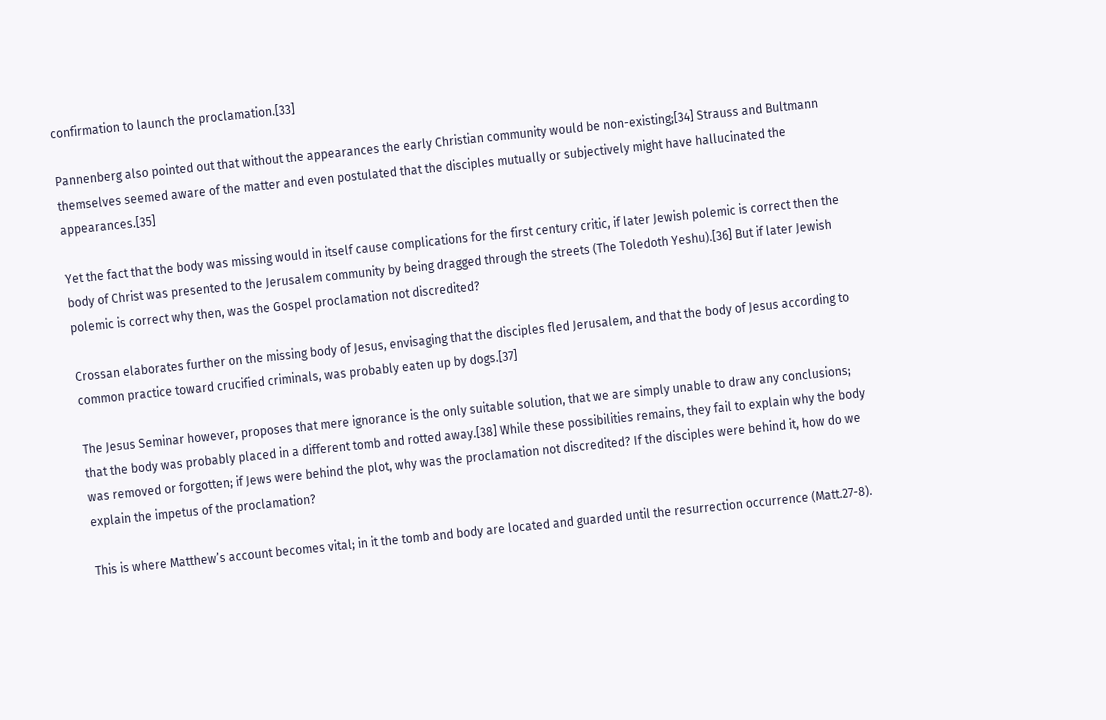confirmation to launch the proclamation.[33]

Pannenberg also pointed out that without the appearances the early Christian community would be non-existing;[34] Strauss and Bultmann themselves seemed aware of the matter and even postulated that the disciples mutually or subjectively might have hallucinated the appearances.[35]

Yet the fact that the body was missing would in itself cause complications for the first century critic, if later Jewish polemic is correct then the body of Christ was presented to the Jerusalem community by being dragged through the streets (The Toledoth Yeshu).[36] But if later Jewish polemic is correct why then, was the Gospel proclamation not discredited?

Crossan elaborates further on the missing body of Jesus, envisaging that the disciples fled Jerusalem, and that the body of Jesus according to common practice toward crucified criminals, was probably eaten up by dogs.[37]

The Jesus Seminar however, proposes that mere ignorance is the only suitable solution, that we are simply unable to draw any conclusions; that the body was probably placed in a different tomb and rotted away.[38] While these possibilities remains, they fail to explain why the body was removed or forgotten; if Jews were behind the plot, why was the proclamation not discredited? If the disciples were behind it, how do we explain the impetus of the proclamation?

This is where Matthew’s account becomes vital; in it the tomb and body are located and guarded until the resurrection occurrence (Matt.27-8).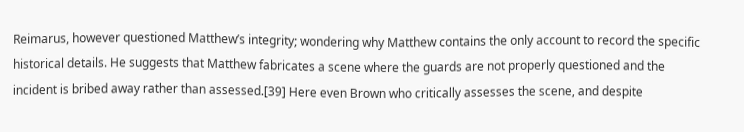Reimarus, however questioned Matthew’s integrity; wondering why Matthew contains the only account to record the specific historical details. He suggests that Matthew fabricates a scene where the guards are not properly questioned and the incident is bribed away rather than assessed.[39] Here even Brown who critically assesses the scene, and despite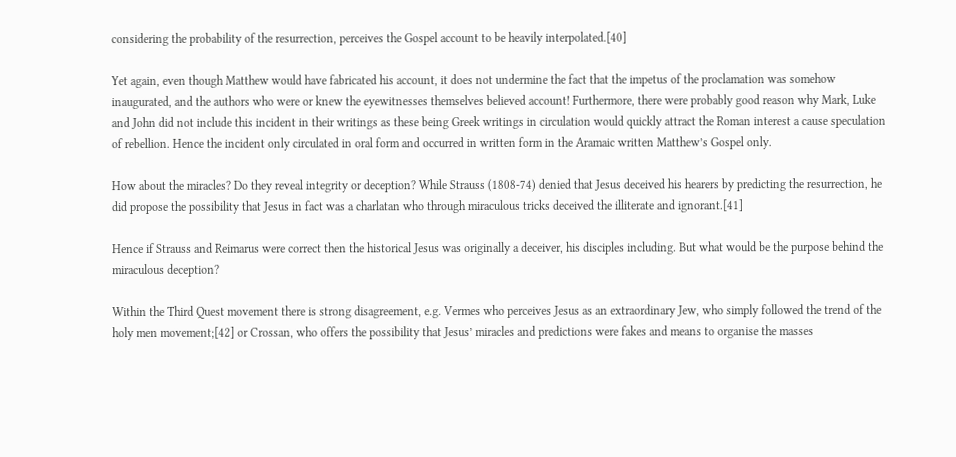considering the probability of the resurrection, perceives the Gospel account to be heavily interpolated.[40]

Yet again, even though Matthew would have fabricated his account, it does not undermine the fact that the impetus of the proclamation was somehow inaugurated, and the authors who were or knew the eyewitnesses themselves believed account! Furthermore, there were probably good reason why Mark, Luke and John did not include this incident in their writings as these being Greek writings in circulation would quickly attract the Roman interest a cause speculation of rebellion. Hence the incident only circulated in oral form and occurred in written form in the Aramaic written Matthew’s Gospel only.

How about the miracles? Do they reveal integrity or deception? While Strauss (1808-74) denied that Jesus deceived his hearers by predicting the resurrection, he did propose the possibility that Jesus in fact was a charlatan who through miraculous tricks deceived the illiterate and ignorant.[41]

Hence if Strauss and Reimarus were correct then the historical Jesus was originally a deceiver, his disciples including. But what would be the purpose behind the miraculous deception?

Within the Third Quest movement there is strong disagreement, e.g. Vermes who perceives Jesus as an extraordinary Jew, who simply followed the trend of the holy men movement;[42] or Crossan, who offers the possibility that Jesus’ miracles and predictions were fakes and means to organise the masses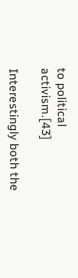to political activism.[43]

Interestingly both the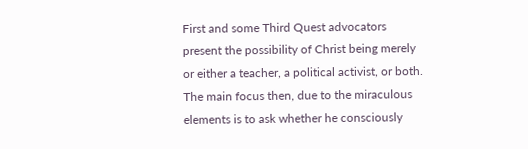First and some Third Quest advocators present the possibility of Christ being merely or either a teacher, a political activist, or both. The main focus then, due to the miraculous elements is to ask whether he consciously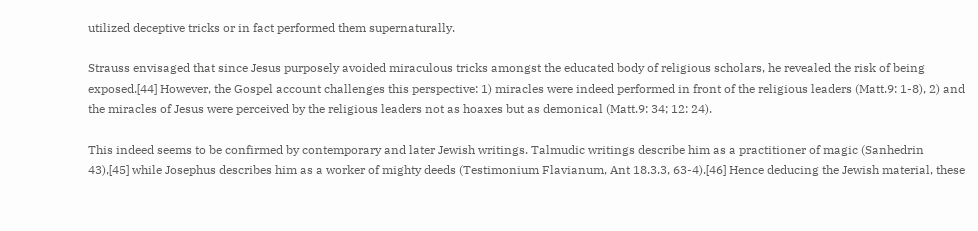utilized deceptive tricks or in fact performed them supernaturally.

Strauss envisaged that since Jesus purposely avoided miraculous tricks amongst the educated body of religious scholars, he revealed the risk of being exposed.[44] However, the Gospel account challenges this perspective: 1) miracles were indeed performed in front of the religious leaders (Matt.9: 1-8), 2) and the miracles of Jesus were perceived by the religious leaders not as hoaxes but as demonical (Matt.9: 34; 12: 24).

This indeed seems to be confirmed by contemporary and later Jewish writings. Talmudic writings describe him as a practitioner of magic (Sanhedrin 43),[45] while Josephus describes him as a worker of mighty deeds (Testimonium Flavianum, Ant 18.3.3, 63-4).[46] Hence deducing the Jewish material, these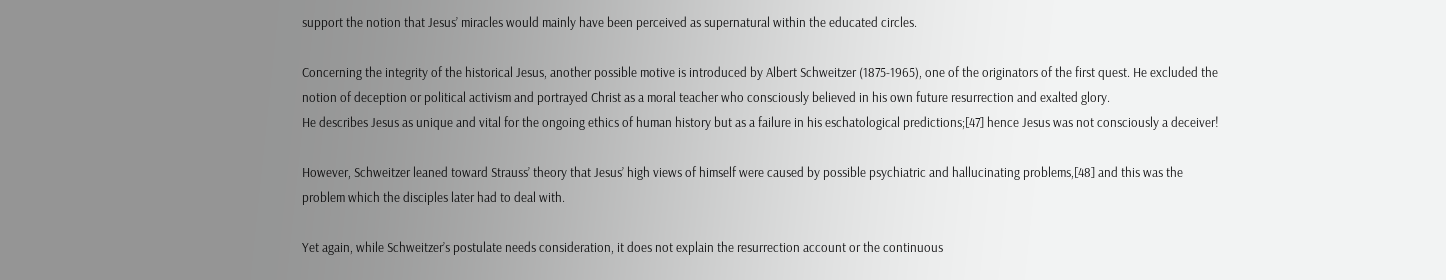support the notion that Jesus’ miracles would mainly have been perceived as supernatural within the educated circles.

Concerning the integrity of the historical Jesus, another possible motive is introduced by Albert Schweitzer (1875-1965), one of the originators of the first quest. He excluded the notion of deception or political activism and portrayed Christ as a moral teacher who consciously believed in his own future resurrection and exalted glory.
He describes Jesus as unique and vital for the ongoing ethics of human history but as a failure in his eschatological predictions;[47] hence Jesus was not consciously a deceiver!

However, Schweitzer leaned toward Strauss’ theory that Jesus’ high views of himself were caused by possible psychiatric and hallucinating problems,[48] and this was the problem which the disciples later had to deal with.

Yet again, while Schweitzer’s postulate needs consideration, it does not explain the resurrection account or the continuous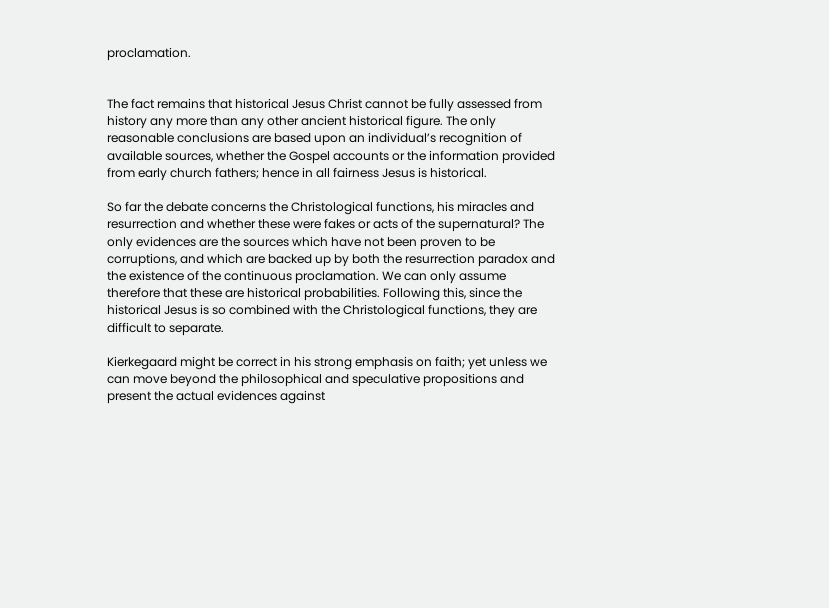proclamation.


The fact remains that historical Jesus Christ cannot be fully assessed from history any more than any other ancient historical figure. The only reasonable conclusions are based upon an individual’s recognition of available sources, whether the Gospel accounts or the information provided from early church fathers; hence in all fairness Jesus is historical.

So far the debate concerns the Christological functions, his miracles and resurrection and whether these were fakes or acts of the supernatural? The only evidences are the sources which have not been proven to be corruptions, and which are backed up by both the resurrection paradox and the existence of the continuous proclamation. We can only assume therefore that these are historical probabilities. Following this, since the historical Jesus is so combined with the Christological functions, they are difficult to separate.

Kierkegaard might be correct in his strong emphasis on faith; yet unless we can move beyond the philosophical and speculative propositions and present the actual evidences against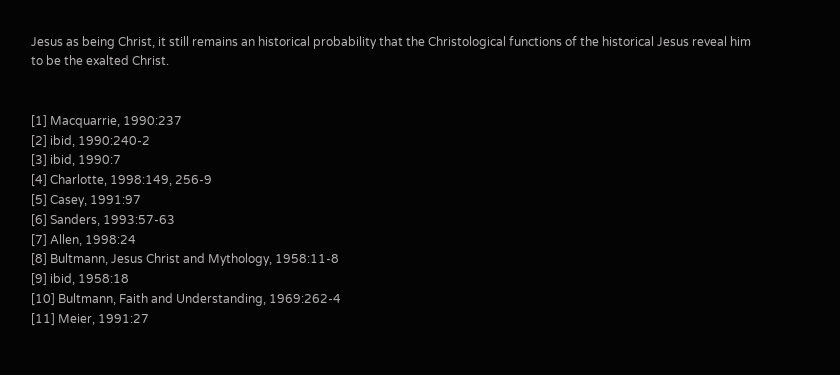Jesus as being Christ, it still remains an historical probability that the Christological functions of the historical Jesus reveal him to be the exalted Christ.


[1] Macquarrie, 1990:237
[2] ibid, 1990:240-2
[3] ibid, 1990:7
[4] Charlotte, 1998:149, 256-9
[5] Casey, 1991:97
[6] Sanders, 1993:57-63
[7] Allen, 1998:24
[8] Bultmann, Jesus Christ and Mythology, 1958:11-8
[9] ibid, 1958:18
[10] Bultmann, Faith and Understanding, 1969:262-4
[11] Meier, 1991:27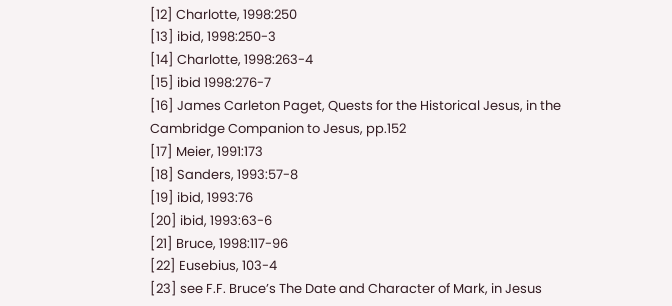[12] Charlotte, 1998:250
[13] ibid, 1998:250-3
[14] Charlotte, 1998:263-4
[15] ibid 1998:276-7
[16] James Carleton Paget, Quests for the Historical Jesus, in the Cambridge Companion to Jesus, pp.152
[17] Meier, 1991:173
[18] Sanders, 1993:57-8
[19] ibid, 1993:76
[20] ibid, 1993:63-6
[21] Bruce, 1998:117-96
[22] Eusebius, 103-4
[23] see F.F. Bruce’s The Date and Character of Mark, in Jesus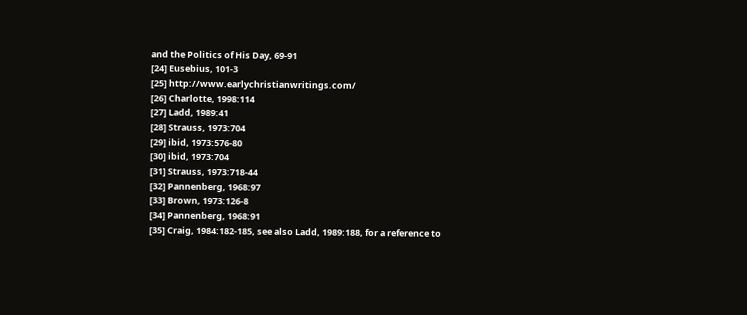and the Politics of His Day, 69-91
[24] Eusebius, 101-3
[25] http://www.earlychristianwritings.com/
[26] Charlotte, 1998:114
[27] Ladd, 1989:41
[28] Strauss, 1973:704
[29] ibid, 1973:576-80
[30] ibid, 1973:704
[31] Strauss, 1973:718-44
[32] Pannenberg, 1968:97
[33] Brown, 1973:126-8
[34] Pannenberg, 1968:91
[35] Craig, 1984:182-185, see also Ladd, 1989:188, for a reference to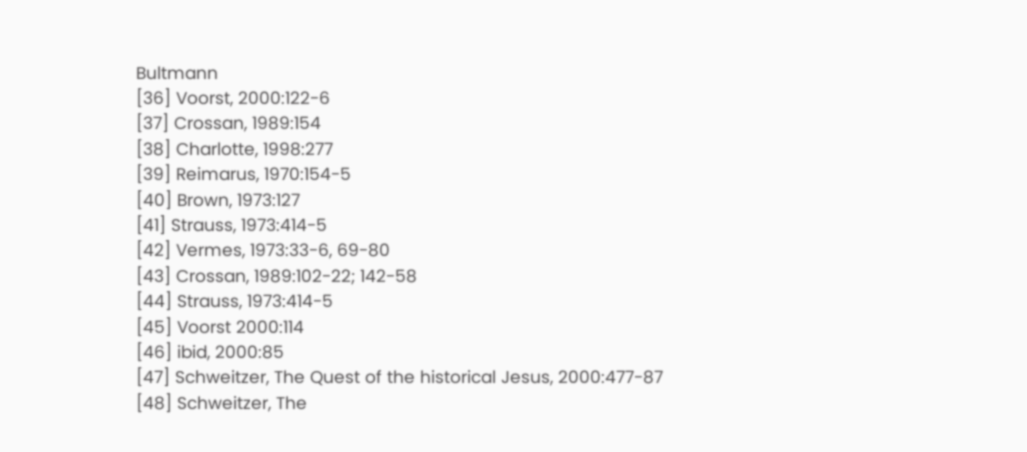Bultmann
[36] Voorst, 2000:122-6
[37] Crossan, 1989:154
[38] Charlotte, 1998:277
[39] Reimarus, 1970:154-5
[40] Brown, 1973:127
[41] Strauss, 1973:414-5
[42] Vermes, 1973:33-6, 69-80
[43] Crossan, 1989:102-22; 142-58
[44] Strauss, 1973:414-5
[45] Voorst 2000:114
[46] ibid, 2000:85
[47] Schweitzer, The Quest of the historical Jesus, 2000:477-87
[48] Schweitzer, The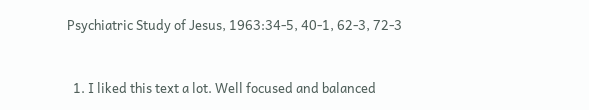Psychiatric Study of Jesus, 1963:34-5, 40-1, 62-3, 72-3


  1. I liked this text a lot. Well focused and balanced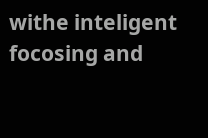withe inteligent focosing and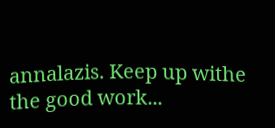annalazis. Keep up withe the good work...